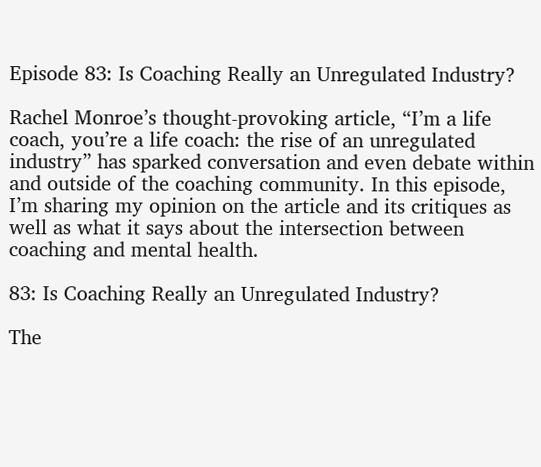Episode 83: Is Coaching Really an Unregulated Industry?

Rachel Monroe’s thought-provoking article, “I’m a life coach, you’re a life coach: the rise of an unregulated industry” has sparked conversation and even debate within and outside of the coaching community. In this episode, I’m sharing my opinion on the article and its critiques as well as what it says about the intersection between coaching and mental health.

83: Is Coaching Really an Unregulated Industry?

The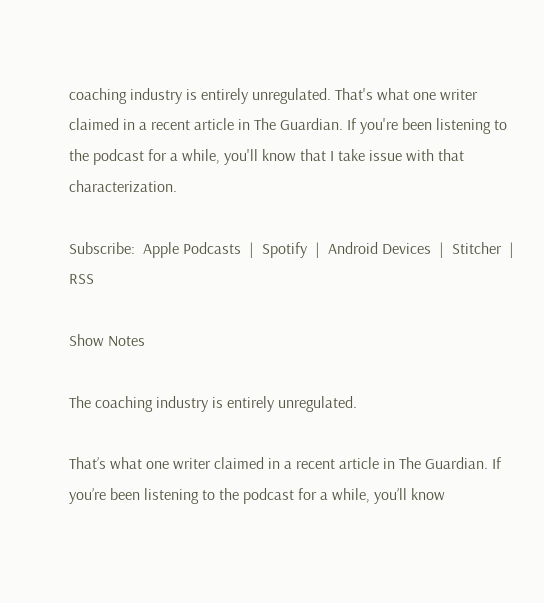coaching industry is entirely unregulated. That's what one writer claimed in a recent article in The Guardian. If you're been listening to the podcast for a while, you'll know that I take issue with that characterization.

Subscribe:  Apple Podcasts  |  Spotify  |  Android Devices  |  Stitcher  |  RSS

Show Notes

The coaching industry is entirely unregulated.

That’s what one writer claimed in a recent article in The Guardian. If you’re been listening to the podcast for a while, you’ll know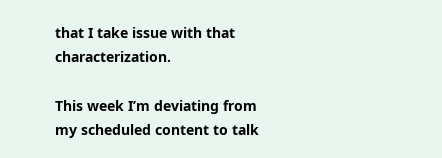that I take issue with that characterization.

This week I’m deviating from my scheduled content to talk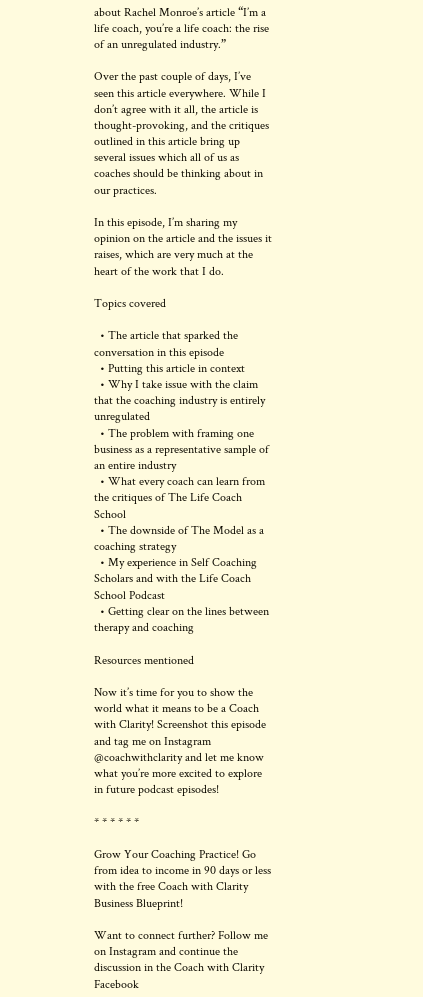about Rachel Monroe’s article “I’m a life coach, you’re a life coach: the rise of an unregulated industry.”

Over the past couple of days, I’ve seen this article everywhere. While I don’t agree with it all, the article is thought-provoking, and the critiques outlined in this article bring up several issues which all of us as coaches should be thinking about in our practices.

In this episode, I’m sharing my opinion on the article and the issues it raises, which are very much at the heart of the work that I do.

Topics covered

  • The article that sparked the conversation in this episode
  • Putting this article in context
  • Why I take issue with the claim that the coaching industry is entirely unregulated
  • The problem with framing one business as a representative sample of an entire industry
  • What every coach can learn from the critiques of The Life Coach School
  • The downside of The Model as a coaching strategy
  • My experience in Self Coaching Scholars and with the Life Coach School Podcast
  • Getting clear on the lines between therapy and coaching

Resources mentioned

Now it’s time for you to show the world what it means to be a Coach with Clarity! Screenshot this episode and tag me on Instagram @coachwithclarity and let me know what you’re more excited to explore in future podcast episodes!

* * * * * *

Grow Your Coaching Practice! Go from idea to income in 90 days or less with the free Coach with Clarity Business Blueprint!

Want to connect further? Follow me on Instagram and continue the discussion in the Coach with Clarity Facebook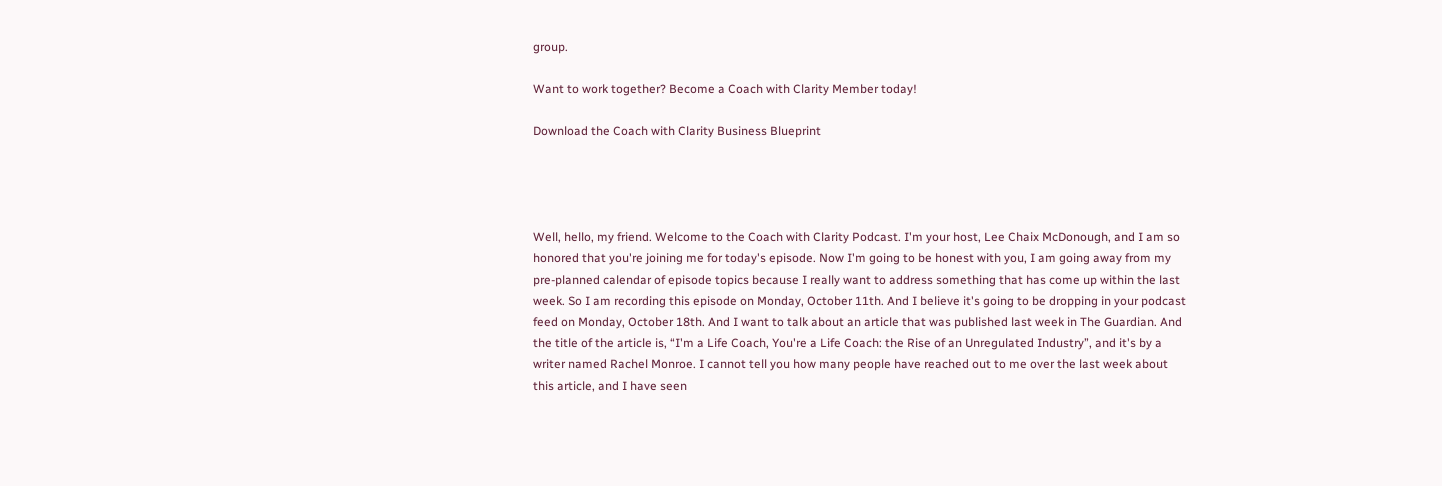group.

Want to work together? Become a Coach with Clarity Member today!

Download the Coach with Clarity Business Blueprint




Well, hello, my friend. Welcome to the Coach with Clarity Podcast. I'm your host, Lee Chaix McDonough, and I am so honored that you're joining me for today's episode. Now I'm going to be honest with you, I am going away from my pre-planned calendar of episode topics because I really want to address something that has come up within the last week. So I am recording this episode on Monday, October 11th. And I believe it's going to be dropping in your podcast feed on Monday, October 18th. And I want to talk about an article that was published last week in The Guardian. And the title of the article is, “I'm a Life Coach, You're a Life Coach: the Rise of an Unregulated Industry”, and it's by a writer named Rachel Monroe. I cannot tell you how many people have reached out to me over the last week about this article, and I have seen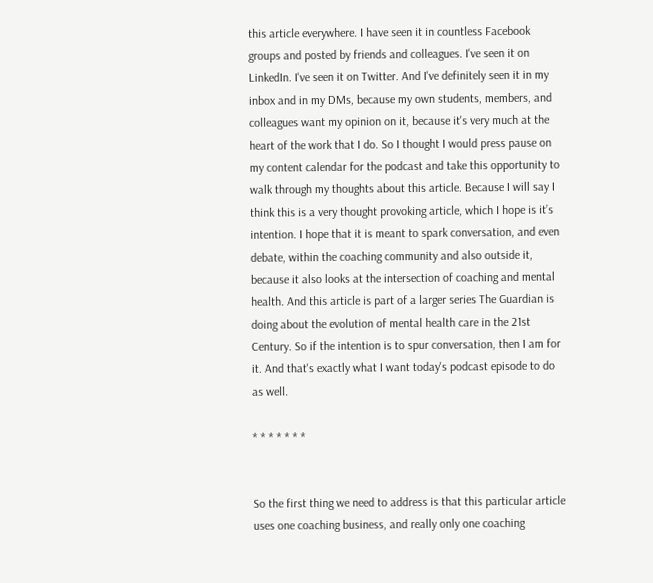this article everywhere. I have seen it in countless Facebook groups and posted by friends and colleagues. I've seen it on LinkedIn. I've seen it on Twitter. And I've definitely seen it in my inbox and in my DMs, because my own students, members, and colleagues want my opinion on it, because it's very much at the heart of the work that I do. So I thought I would press pause on my content calendar for the podcast and take this opportunity to walk through my thoughts about this article. Because I will say I think this is a very thought provoking article, which I hope is it’s intention. I hope that it is meant to spark conversation, and even debate, within the coaching community and also outside it, because it also looks at the intersection of coaching and mental health. And this article is part of a larger series The Guardian is doing about the evolution of mental health care in the 21st Century. So if the intention is to spur conversation, then I am for it. And that's exactly what I want today's podcast episode to do as well.

* * * * * * *


So the first thing we need to address is that this particular article uses one coaching business, and really only one coaching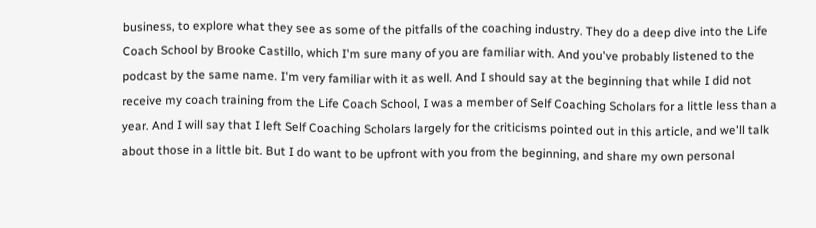business, to explore what they see as some of the pitfalls of the coaching industry. They do a deep dive into the Life Coach School by Brooke Castillo, which I'm sure many of you are familiar with. And you've probably listened to the podcast by the same name. I'm very familiar with it as well. And I should say at the beginning that while I did not receive my coach training from the Life Coach School, I was a member of Self Coaching Scholars for a little less than a year. And I will say that I left Self Coaching Scholars largely for the criticisms pointed out in this article, and we'll talk about those in a little bit. But I do want to be upfront with you from the beginning, and share my own personal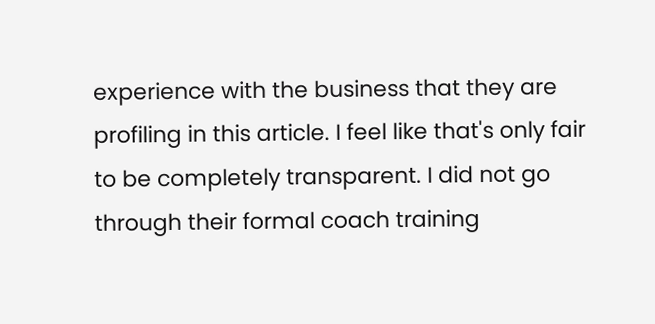experience with the business that they are profiling in this article. I feel like that's only fair to be completely transparent. I did not go through their formal coach training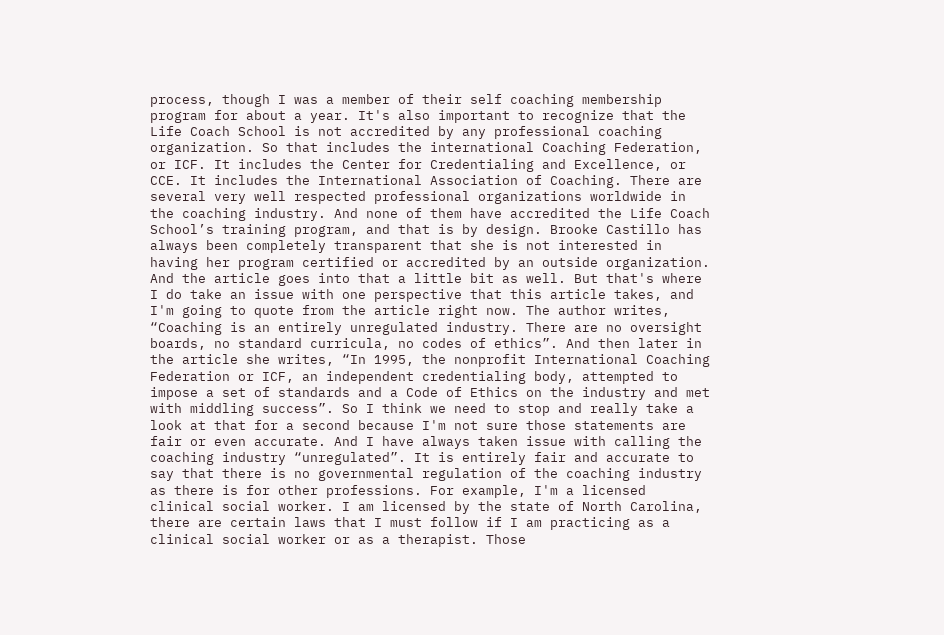process, though I was a member of their self coaching membership program for about a year. It's also important to recognize that the Life Coach School is not accredited by any professional coaching organization. So that includes the international Coaching Federation, or ICF. It includes the Center for Credentialing and Excellence, or CCE. It includes the International Association of Coaching. There are several very well respected professional organizations worldwide in the coaching industry. And none of them have accredited the Life Coach School’s training program, and that is by design. Brooke Castillo has always been completely transparent that she is not interested in having her program certified or accredited by an outside organization. And the article goes into that a little bit as well. But that's where I do take an issue with one perspective that this article takes, and I'm going to quote from the article right now. The author writes, “Coaching is an entirely unregulated industry. There are no oversight boards, no standard curricula, no codes of ethics”. And then later in the article she writes, “In 1995, the nonprofit International Coaching Federation or ICF, an independent credentialing body, attempted to impose a set of standards and a Code of Ethics on the industry and met with middling success”. So I think we need to stop and really take a look at that for a second because I'm not sure those statements are fair or even accurate. And I have always taken issue with calling the coaching industry “unregulated”. It is entirely fair and accurate to say that there is no governmental regulation of the coaching industry as there is for other professions. For example, I'm a licensed clinical social worker. I am licensed by the state of North Carolina, there are certain laws that I must follow if I am practicing as a clinical social worker or as a therapist. Those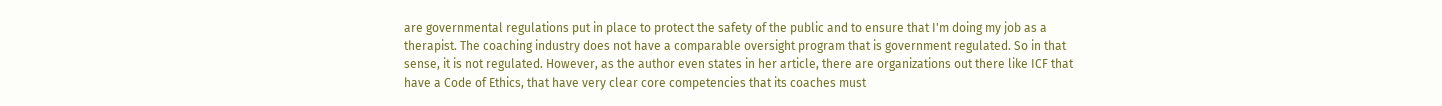are governmental regulations put in place to protect the safety of the public and to ensure that I'm doing my job as a therapist. The coaching industry does not have a comparable oversight program that is government regulated. So in that sense, it is not regulated. However, as the author even states in her article, there are organizations out there like ICF that have a Code of Ethics, that have very clear core competencies that its coaches must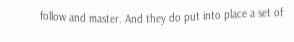follow and master. And they do put into place a set of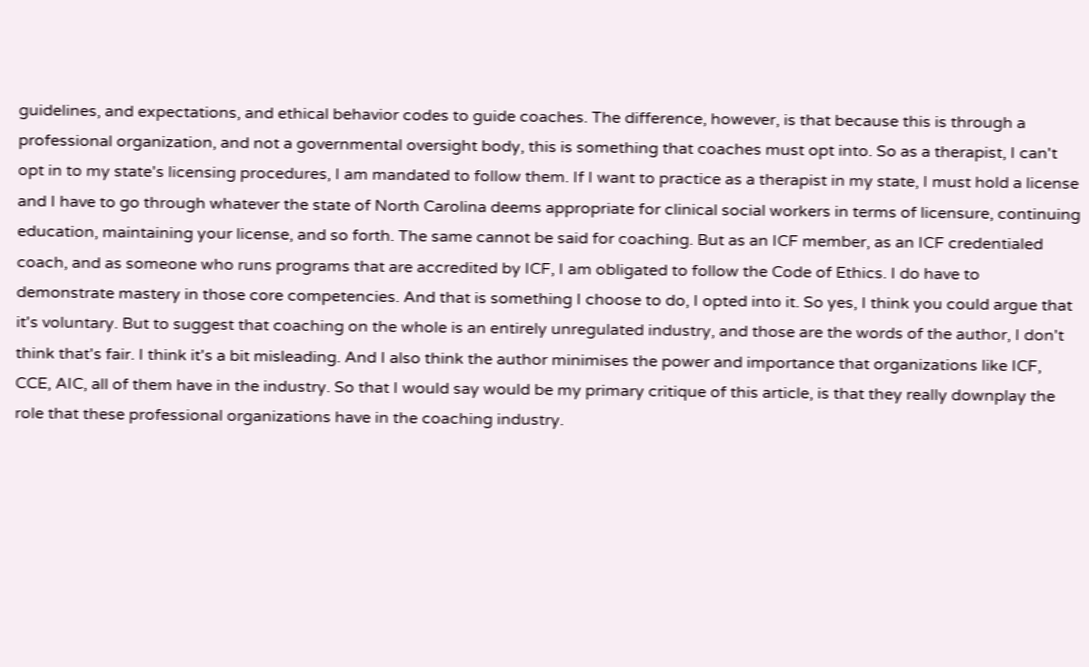guidelines, and expectations, and ethical behavior codes to guide coaches. The difference, however, is that because this is through a professional organization, and not a governmental oversight body, this is something that coaches must opt into. So as a therapist, I can't opt in to my state's licensing procedures, I am mandated to follow them. If I want to practice as a therapist in my state, I must hold a license and I have to go through whatever the state of North Carolina deems appropriate for clinical social workers in terms of licensure, continuing education, maintaining your license, and so forth. The same cannot be said for coaching. But as an ICF member, as an ICF credentialed coach, and as someone who runs programs that are accredited by ICF, I am obligated to follow the Code of Ethics. I do have to demonstrate mastery in those core competencies. And that is something I choose to do, I opted into it. So yes, I think you could argue that it's voluntary. But to suggest that coaching on the whole is an entirely unregulated industry, and those are the words of the author, I don't think that's fair. I think it's a bit misleading. And I also think the author minimises the power and importance that organizations like ICF, CCE, AIC, all of them have in the industry. So that I would say would be my primary critique of this article, is that they really downplay the role that these professional organizations have in the coaching industry.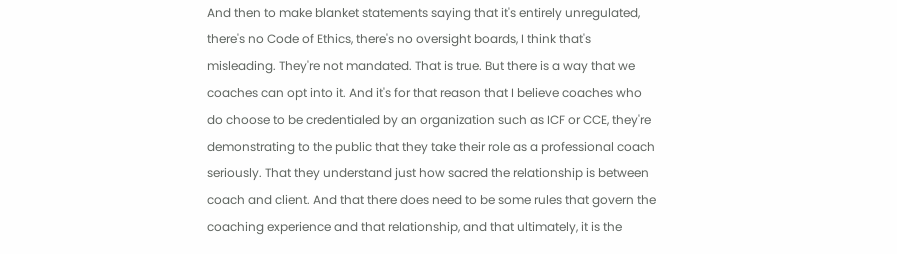And then to make blanket statements saying that it's entirely unregulated, there's no Code of Ethics, there's no oversight boards, I think that's misleading. They're not mandated. That is true. But there is a way that we coaches can opt into it. And it's for that reason that I believe coaches who do choose to be credentialed by an organization such as ICF or CCE, they're demonstrating to the public that they take their role as a professional coach seriously. That they understand just how sacred the relationship is between coach and client. And that there does need to be some rules that govern the coaching experience and that relationship, and that ultimately, it is the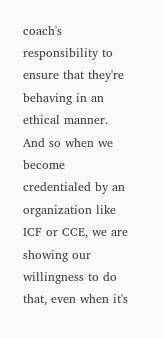coach's responsibility to ensure that they're behaving in an ethical manner. And so when we become credentialed by an organization like ICF or CCE, we are showing our willingness to do that, even when it's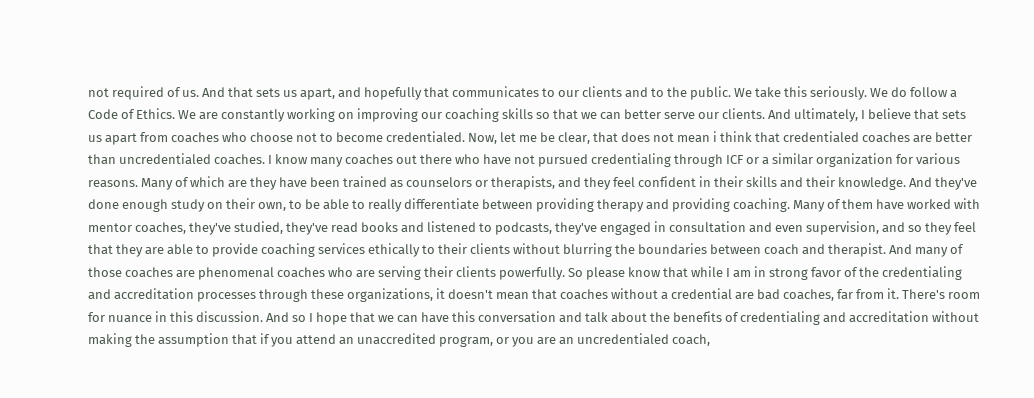not required of us. And that sets us apart, and hopefully that communicates to our clients and to the public. We take this seriously. We do follow a Code of Ethics. We are constantly working on improving our coaching skills so that we can better serve our clients. And ultimately, I believe that sets us apart from coaches who choose not to become credentialed. Now, let me be clear, that does not mean i think that credentialed coaches are better than uncredentialed coaches. I know many coaches out there who have not pursued credentialing through ICF or a similar organization for various reasons. Many of which are they have been trained as counselors or therapists, and they feel confident in their skills and their knowledge. And they've done enough study on their own, to be able to really differentiate between providing therapy and providing coaching. Many of them have worked with mentor coaches, they've studied, they've read books and listened to podcasts, they've engaged in consultation and even supervision, and so they feel that they are able to provide coaching services ethically to their clients without blurring the boundaries between coach and therapist. And many of those coaches are phenomenal coaches who are serving their clients powerfully. So please know that while I am in strong favor of the credentialing and accreditation processes through these organizations, it doesn't mean that coaches without a credential are bad coaches, far from it. There's room for nuance in this discussion. And so I hope that we can have this conversation and talk about the benefits of credentialing and accreditation without making the assumption that if you attend an unaccredited program, or you are an uncredentialed coach,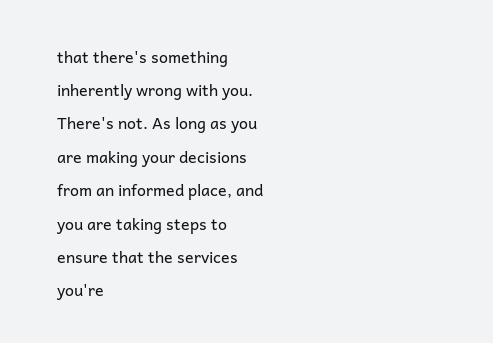that there's something inherently wrong with you. There's not. As long as you are making your decisions from an informed place, and you are taking steps to ensure that the services you're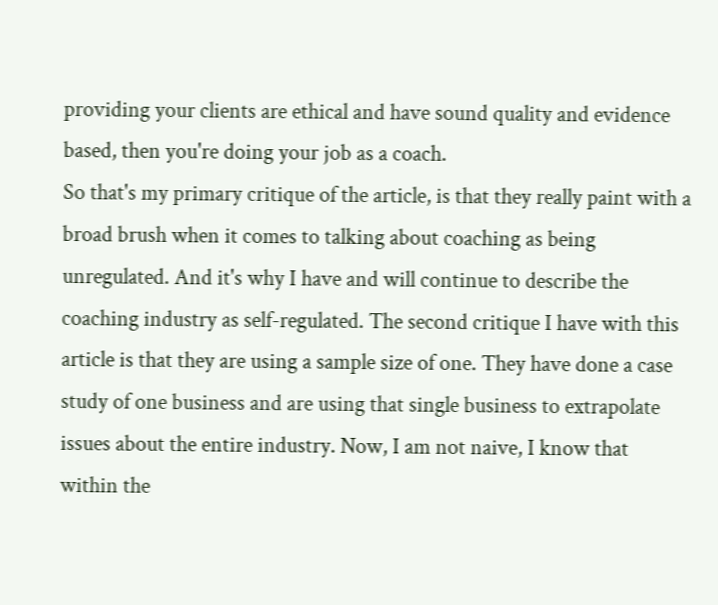providing your clients are ethical and have sound quality and evidence based, then you're doing your job as a coach.
So that's my primary critique of the article, is that they really paint with a broad brush when it comes to talking about coaching as being unregulated. And it's why I have and will continue to describe the coaching industry as self-regulated. The second critique I have with this article is that they are using a sample size of one. They have done a case study of one business and are using that single business to extrapolate issues about the entire industry. Now, I am not naive, I know that within the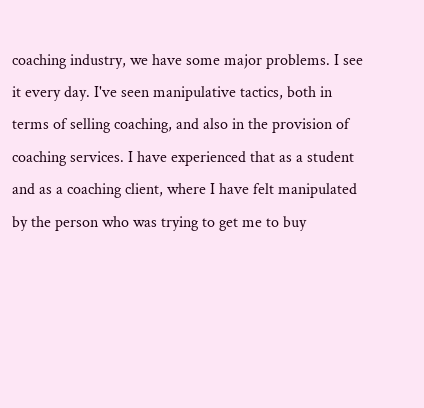coaching industry, we have some major problems. I see it every day. I've seen manipulative tactics, both in terms of selling coaching, and also in the provision of coaching services. I have experienced that as a student and as a coaching client, where I have felt manipulated by the person who was trying to get me to buy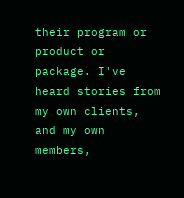their program or product or package. I've heard stories from my own clients, and my own members,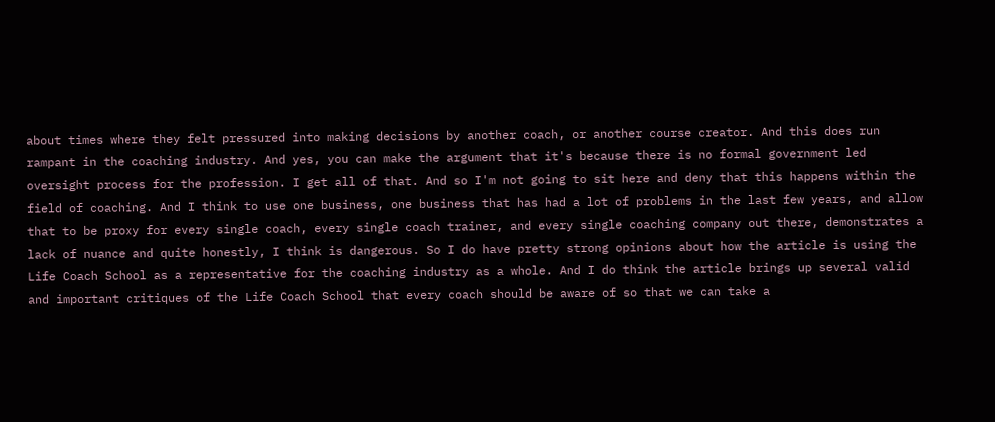about times where they felt pressured into making decisions by another coach, or another course creator. And this does run rampant in the coaching industry. And yes, you can make the argument that it's because there is no formal government led oversight process for the profession. I get all of that. And so I'm not going to sit here and deny that this happens within the field of coaching. And I think to use one business, one business that has had a lot of problems in the last few years, and allow that to be proxy for every single coach, every single coach trainer, and every single coaching company out there, demonstrates a lack of nuance and quite honestly, I think is dangerous. So I do have pretty strong opinions about how the article is using the Life Coach School as a representative for the coaching industry as a whole. And I do think the article brings up several valid and important critiques of the Life Coach School that every coach should be aware of so that we can take a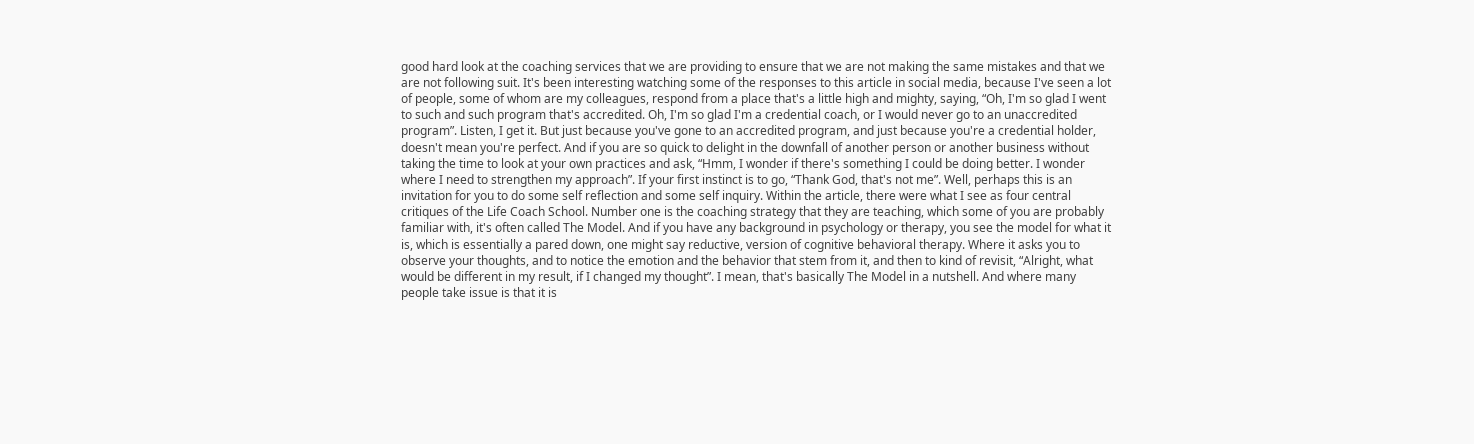good hard look at the coaching services that we are providing to ensure that we are not making the same mistakes and that we are not following suit. It's been interesting watching some of the responses to this article in social media, because I've seen a lot of people, some of whom are my colleagues, respond from a place that's a little high and mighty, saying, “Oh, I'm so glad I went to such and such program that's accredited. Oh, I'm so glad I'm a credential coach, or I would never go to an unaccredited program”. Listen, I get it. But just because you've gone to an accredited program, and just because you're a credential holder, doesn't mean you're perfect. And if you are so quick to delight in the downfall of another person or another business without taking the time to look at your own practices and ask, “Hmm, I wonder if there's something I could be doing better. I wonder where I need to strengthen my approach”. If your first instinct is to go, “Thank God, that's not me”. Well, perhaps this is an invitation for you to do some self reflection and some self inquiry. Within the article, there were what I see as four central critiques of the Life Coach School. Number one is the coaching strategy that they are teaching, which some of you are probably familiar with, it's often called The Model. And if you have any background in psychology or therapy, you see the model for what it is, which is essentially a pared down, one might say reductive, version of cognitive behavioral therapy. Where it asks you to observe your thoughts, and to notice the emotion and the behavior that stem from it, and then to kind of revisit, “Alright, what would be different in my result, if I changed my thought”. I mean, that's basically The Model in a nutshell. And where many people take issue is that it is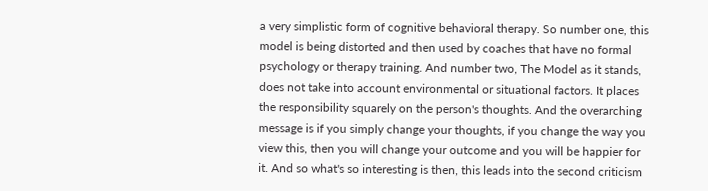a very simplistic form of cognitive behavioral therapy. So number one, this model is being distorted and then used by coaches that have no formal psychology or therapy training. And number two, The Model as it stands, does not take into account environmental or situational factors. It places the responsibility squarely on the person's thoughts. And the overarching message is if you simply change your thoughts, if you change the way you view this, then you will change your outcome and you will be happier for it. And so what's so interesting is then, this leads into the second criticism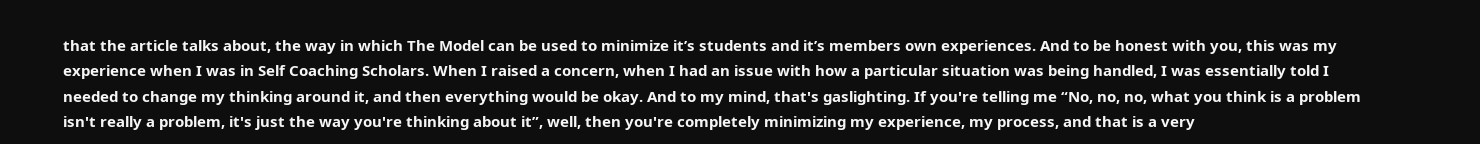that the article talks about, the way in which The Model can be used to minimize it’s students and it’s members own experiences. And to be honest with you, this was my experience when I was in Self Coaching Scholars. When I raised a concern, when I had an issue with how a particular situation was being handled, I was essentially told I needed to change my thinking around it, and then everything would be okay. And to my mind, that's gaslighting. If you're telling me “No, no, no, what you think is a problem isn't really a problem, it's just the way you're thinking about it”, well, then you're completely minimizing my experience, my process, and that is a very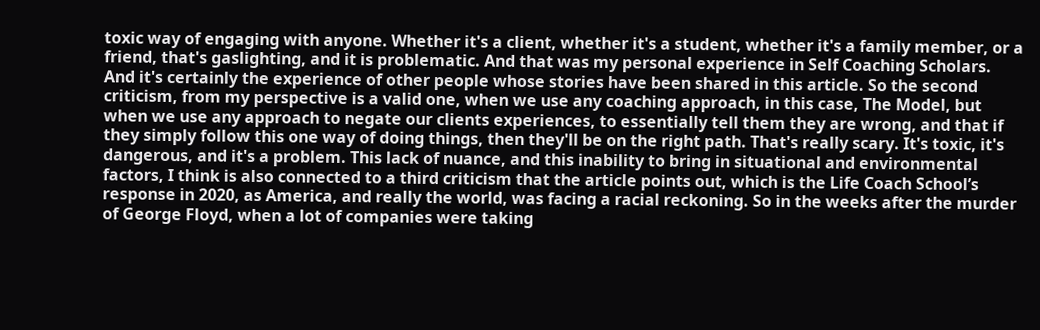toxic way of engaging with anyone. Whether it's a client, whether it's a student, whether it's a family member, or a friend, that's gaslighting, and it is problematic. And that was my personal experience in Self Coaching Scholars. And it's certainly the experience of other people whose stories have been shared in this article. So the second criticism, from my perspective is a valid one, when we use any coaching approach, in this case, The Model, but when we use any approach to negate our clients experiences, to essentially tell them they are wrong, and that if they simply follow this one way of doing things, then they'll be on the right path. That's really scary. It's toxic, it's dangerous, and it's a problem. This lack of nuance, and this inability to bring in situational and environmental factors, I think is also connected to a third criticism that the article points out, which is the Life Coach School’s response in 2020, as America, and really the world, was facing a racial reckoning. So in the weeks after the murder of George Floyd, when a lot of companies were taking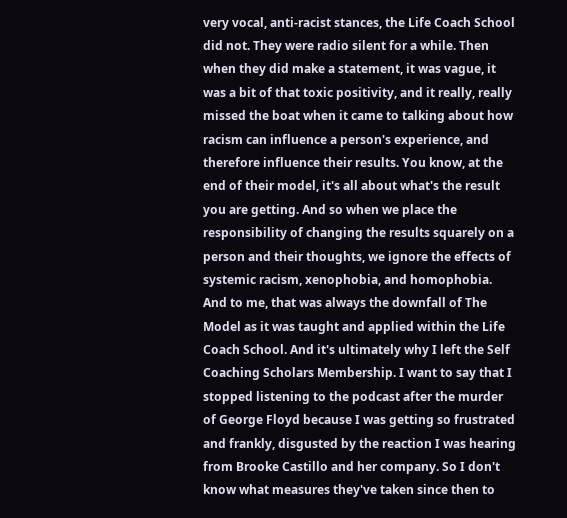very vocal, anti-racist stances, the Life Coach School did not. They were radio silent for a while. Then when they did make a statement, it was vague, it was a bit of that toxic positivity, and it really, really missed the boat when it came to talking about how racism can influence a person's experience, and therefore influence their results. You know, at the end of their model, it's all about what's the result you are getting. And so when we place the responsibility of changing the results squarely on a person and their thoughts, we ignore the effects of systemic racism, xenophobia, and homophobia. And to me, that was always the downfall of The Model as it was taught and applied within the Life Coach School. And it's ultimately why I left the Self Coaching Scholars Membership. I want to say that I stopped listening to the podcast after the murder of George Floyd because I was getting so frustrated and frankly, disgusted by the reaction I was hearing from Brooke Castillo and her company. So I don't know what measures they've taken since then to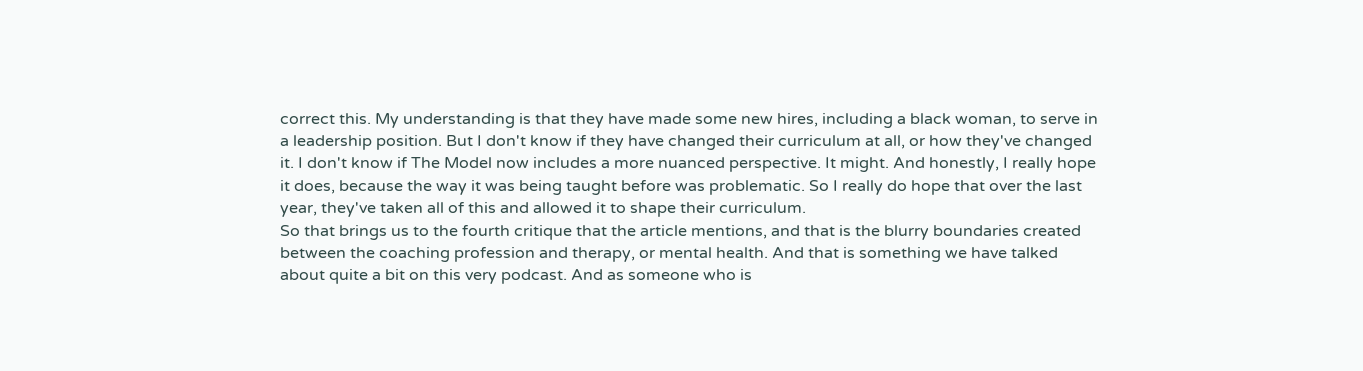correct this. My understanding is that they have made some new hires, including a black woman, to serve in a leadership position. But I don't know if they have changed their curriculum at all, or how they've changed it. I don't know if The Model now includes a more nuanced perspective. It might. And honestly, I really hope it does, because the way it was being taught before was problematic. So I really do hope that over the last year, they've taken all of this and allowed it to shape their curriculum.
So that brings us to the fourth critique that the article mentions, and that is the blurry boundaries created between the coaching profession and therapy, or mental health. And that is something we have talked about quite a bit on this very podcast. And as someone who is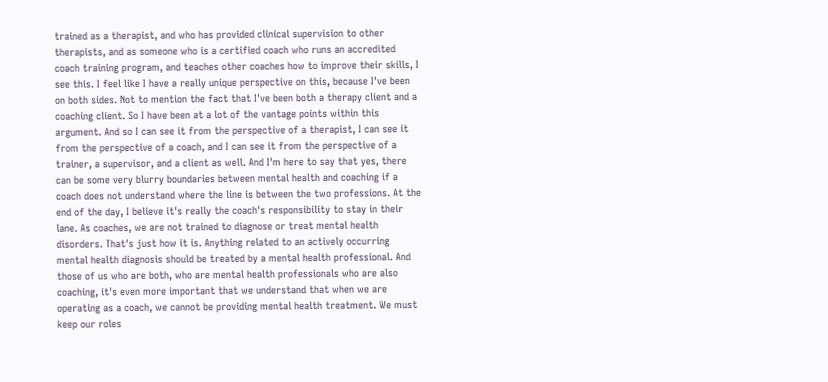trained as a therapist, and who has provided clinical supervision to other therapists, and as someone who is a certified coach who runs an accredited coach training program, and teaches other coaches how to improve their skills, I see this. I feel like I have a really unique perspective on this, because I've been on both sides. Not to mention the fact that I've been both a therapy client and a coaching client. So I have been at a lot of the vantage points within this argument. And so I can see it from the perspective of a therapist, I can see it from the perspective of a coach, and I can see it from the perspective of a trainer, a supervisor, and a client as well. And I'm here to say that yes, there can be some very blurry boundaries between mental health and coaching if a coach does not understand where the line is between the two professions. At the end of the day, I believe it's really the coach's responsibility to stay in their lane. As coaches, we are not trained to diagnose or treat mental health disorders. That's just how it is. Anything related to an actively occurring mental health diagnosis should be treated by a mental health professional. And those of us who are both, who are mental health professionals who are also coaching, it's even more important that we understand that when we are operating as a coach, we cannot be providing mental health treatment. We must keep our roles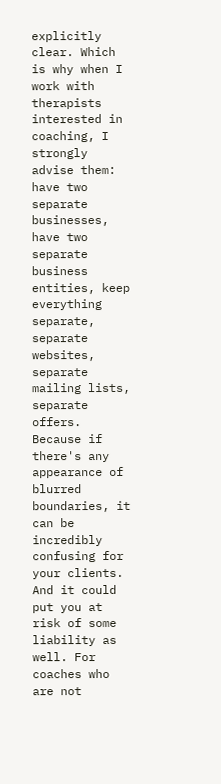explicitly clear. Which is why when I work with therapists interested in coaching, I strongly advise them: have two separate businesses, have two separate business entities, keep everything separate, separate websites, separate mailing lists, separate offers. Because if there's any appearance of blurred boundaries, it can be incredibly confusing for your clients. And it could put you at risk of some liability as well. For coaches who are not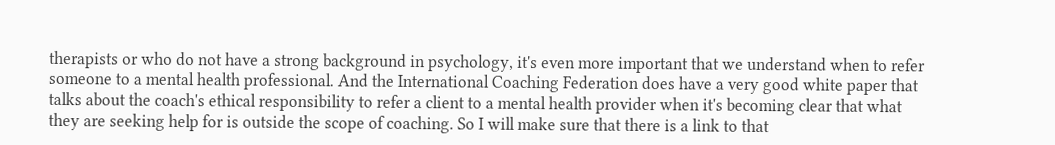therapists or who do not have a strong background in psychology, it's even more important that we understand when to refer someone to a mental health professional. And the International Coaching Federation does have a very good white paper that talks about the coach's ethical responsibility to refer a client to a mental health provider when it's becoming clear that what they are seeking help for is outside the scope of coaching. So I will make sure that there is a link to that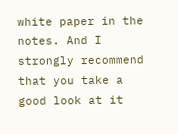white paper in the notes. And I strongly recommend that you take a good look at it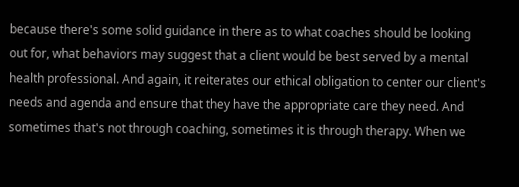because there's some solid guidance in there as to what coaches should be looking out for, what behaviors may suggest that a client would be best served by a mental health professional. And again, it reiterates our ethical obligation to center our client's needs and agenda and ensure that they have the appropriate care they need. And sometimes that's not through coaching, sometimes it is through therapy. When we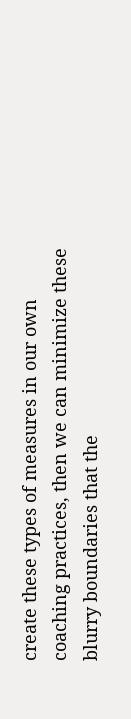create these types of measures in our own coaching practices, then we can minimize these blurry boundaries that the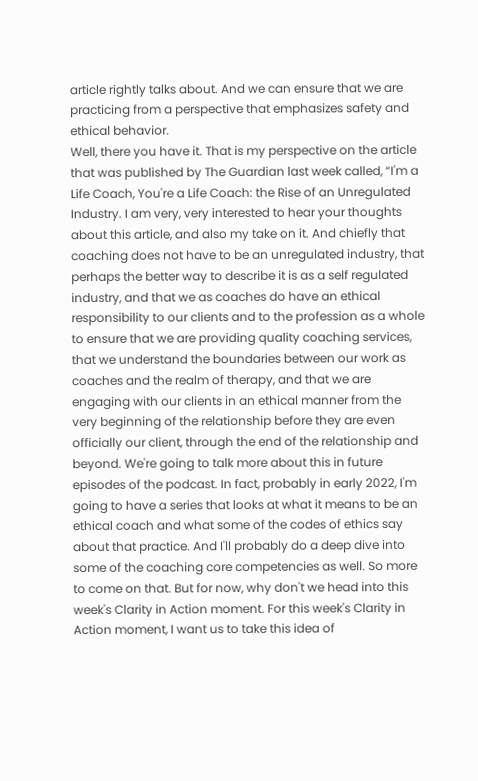article rightly talks about. And we can ensure that we are practicing from a perspective that emphasizes safety and ethical behavior.
Well, there you have it. That is my perspective on the article that was published by The Guardian last week called, “I'm a Life Coach, You're a Life Coach: the Rise of an Unregulated Industry. I am very, very interested to hear your thoughts about this article, and also my take on it. And chiefly that coaching does not have to be an unregulated industry, that perhaps the better way to describe it is as a self regulated industry, and that we as coaches do have an ethical responsibility to our clients and to the profession as a whole to ensure that we are providing quality coaching services, that we understand the boundaries between our work as coaches and the realm of therapy, and that we are engaging with our clients in an ethical manner from the very beginning of the relationship before they are even officially our client, through the end of the relationship and beyond. We're going to talk more about this in future episodes of the podcast. In fact, probably in early 2022, I'm going to have a series that looks at what it means to be an ethical coach and what some of the codes of ethics say about that practice. And I'll probably do a deep dive into some of the coaching core competencies as well. So more to come on that. But for now, why don't we head into this week's Clarity in Action moment. For this week's Clarity in Action moment, I want us to take this idea of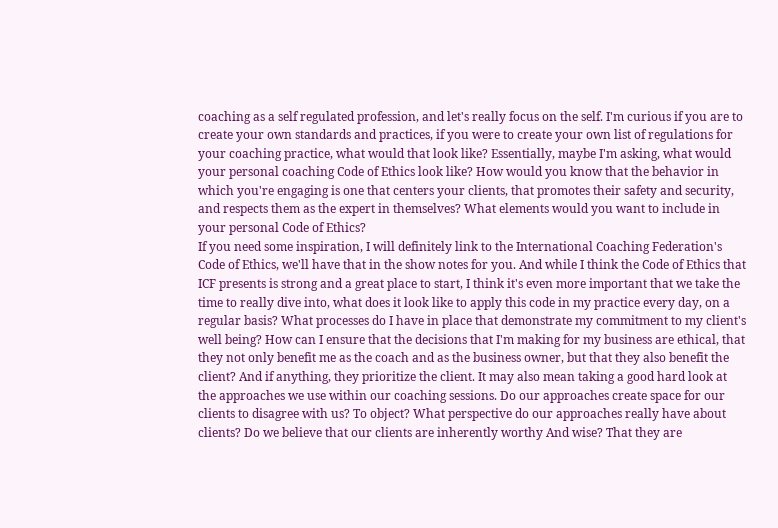coaching as a self regulated profession, and let's really focus on the self. I'm curious if you are to create your own standards and practices, if you were to create your own list of regulations for your coaching practice, what would that look like? Essentially, maybe I'm asking, what would your personal coaching Code of Ethics look like? How would you know that the behavior in which you're engaging is one that centers your clients, that promotes their safety and security, and respects them as the expert in themselves? What elements would you want to include in your personal Code of Ethics?
If you need some inspiration, I will definitely link to the International Coaching Federation's Code of Ethics, we'll have that in the show notes for you. And while I think the Code of Ethics that ICF presents is strong and a great place to start, I think it's even more important that we take the time to really dive into, what does it look like to apply this code in my practice every day, on a regular basis? What processes do I have in place that demonstrate my commitment to my client's well being? How can I ensure that the decisions that I'm making for my business are ethical, that they not only benefit me as the coach and as the business owner, but that they also benefit the client? And if anything, they prioritize the client. It may also mean taking a good hard look at the approaches we use within our coaching sessions. Do our approaches create space for our clients to disagree with us? To object? What perspective do our approaches really have about clients? Do we believe that our clients are inherently worthy And wise? That they are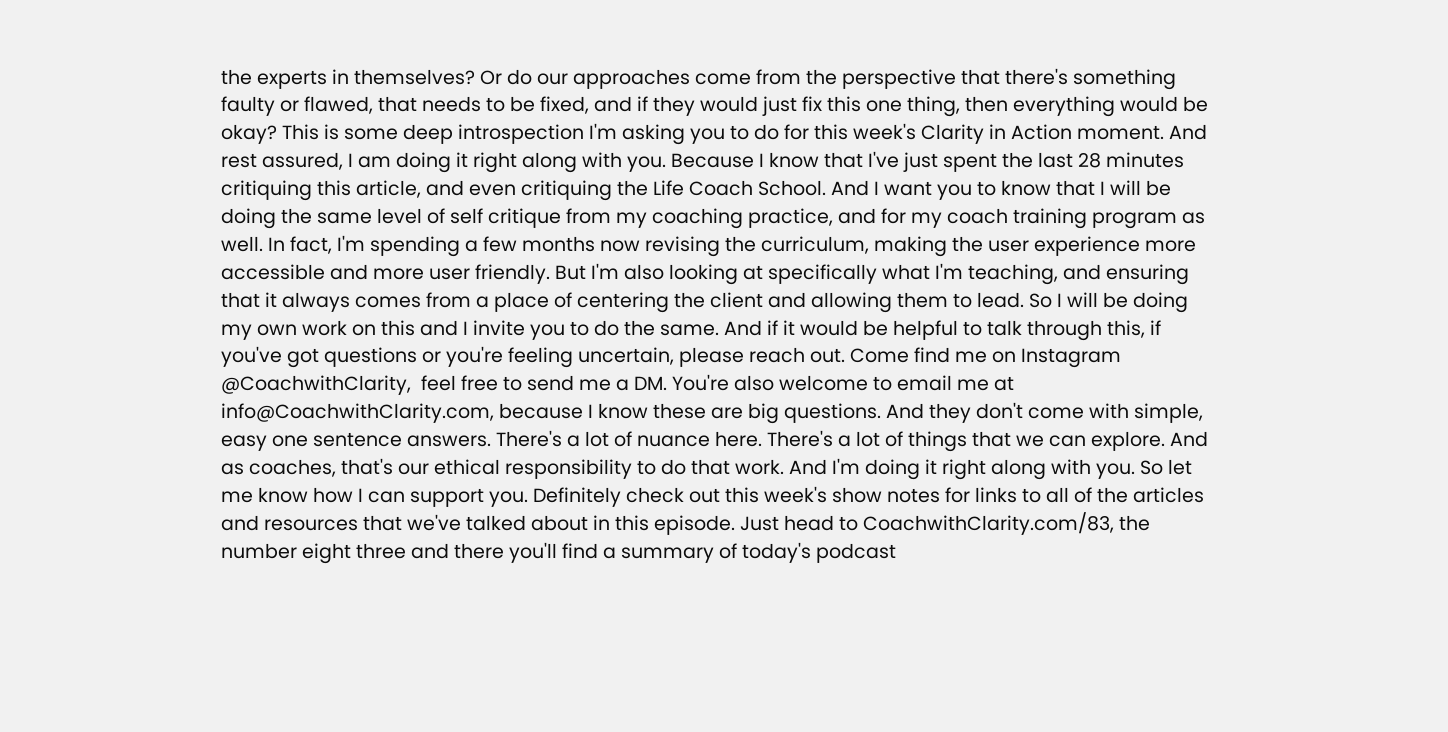the experts in themselves? Or do our approaches come from the perspective that there's something faulty or flawed, that needs to be fixed, and if they would just fix this one thing, then everything would be okay? This is some deep introspection I'm asking you to do for this week's Clarity in Action moment. And rest assured, I am doing it right along with you. Because I know that I've just spent the last 28 minutes critiquing this article, and even critiquing the Life Coach School. And I want you to know that I will be doing the same level of self critique from my coaching practice, and for my coach training program as well. In fact, I'm spending a few months now revising the curriculum, making the user experience more accessible and more user friendly. But I'm also looking at specifically what I'm teaching, and ensuring that it always comes from a place of centering the client and allowing them to lead. So I will be doing my own work on this and I invite you to do the same. And if it would be helpful to talk through this, if you've got questions or you're feeling uncertain, please reach out. Come find me on Instagram @CoachwithClarity,  feel free to send me a DM. You're also welcome to email me at info@CoachwithClarity.com, because I know these are big questions. And they don't come with simple, easy one sentence answers. There's a lot of nuance here. There's a lot of things that we can explore. And as coaches, that's our ethical responsibility to do that work. And I'm doing it right along with you. So let me know how I can support you. Definitely check out this week's show notes for links to all of the articles and resources that we've talked about in this episode. Just head to CoachwithClarity.com/83, the number eight three and there you'll find a summary of today's podcast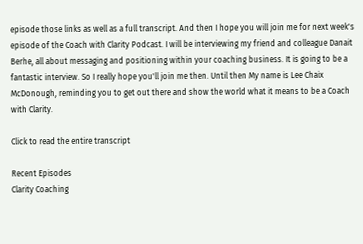episode those links as well as a full transcript. And then I hope you will join me for next week's episode of the Coach with Clarity Podcast. I will be interviewing my friend and colleague Danait Berhe, all about messaging and positioning within your coaching business. It is going to be a fantastic interview. So I really hope you'll join me then. Until then My name is Lee Chaix McDonough, reminding you to get out there and show the world what it means to be a Coach with Clarity.

Click to read the entire transcript

Recent Episodes
Clarity Coaching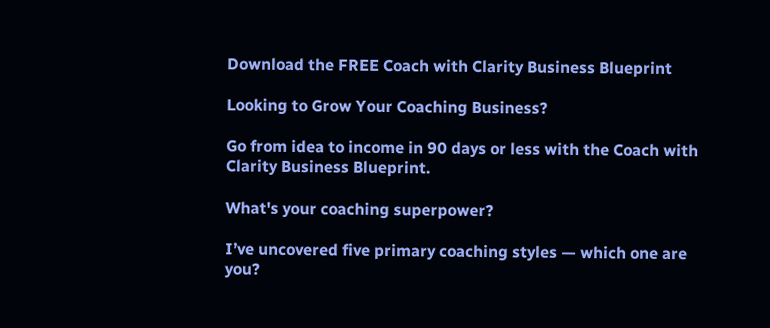Download the FREE Coach with Clarity Business Blueprint

Looking to Grow Your Coaching Business?

Go from idea to income in 90 days or less with the Coach with Clarity Business Blueprint.

What's your coaching superpower?

I’ve uncovered five primary coaching styles — which one are you?